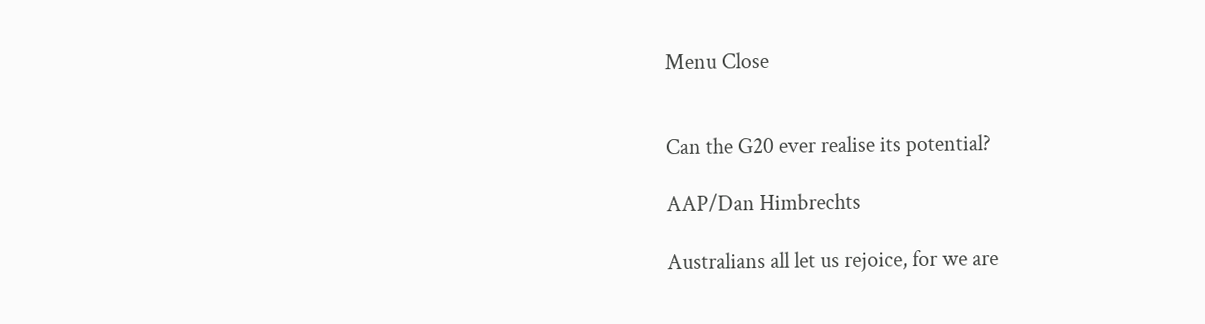Menu Close


Can the G20 ever realise its potential?

AAP/Dan Himbrechts

Australians all let us rejoice, for we are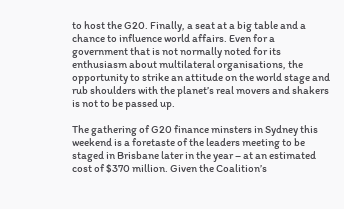to host the G20. Finally, a seat at a big table and a chance to influence world affairs. Even for a government that is not normally noted for its enthusiasm about multilateral organisations, the opportunity to strike an attitude on the world stage and rub shoulders with the planet’s real movers and shakers is not to be passed up.

The gathering of G20 finance minsters in Sydney this weekend is a foretaste of the leaders meeting to be staged in Brisbane later in the year – at an estimated cost of $370 million. Given the Coalition’s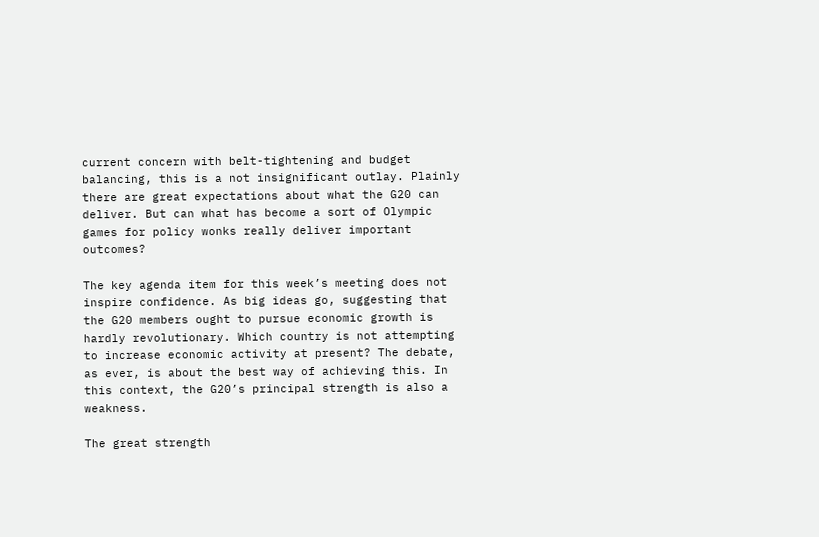current concern with belt-tightening and budget balancing, this is a not insignificant outlay. Plainly there are great expectations about what the G20 can deliver. But can what has become a sort of Olympic games for policy wonks really deliver important outcomes?

The key agenda item for this week’s meeting does not inspire confidence. As big ideas go, suggesting that the G20 members ought to pursue economic growth is hardly revolutionary. Which country is not attempting to increase economic activity at present? The debate, as ever, is about the best way of achieving this. In this context, the G20’s principal strength is also a weakness.

The great strength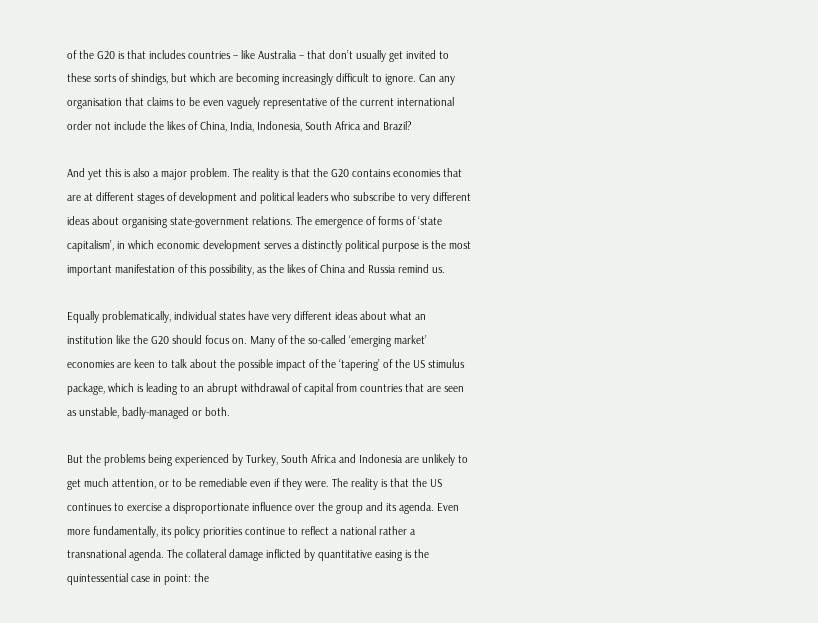of the G20 is that includes countries – like Australia – that don’t usually get invited to these sorts of shindigs, but which are becoming increasingly difficult to ignore. Can any organisation that claims to be even vaguely representative of the current international order not include the likes of China, India, Indonesia, South Africa and Brazil?

And yet this is also a major problem. The reality is that the G20 contains economies that are at different stages of development and political leaders who subscribe to very different ideas about organising state-government relations. The emergence of forms of ‘state capitalism’, in which economic development serves a distinctly political purpose is the most important manifestation of this possibility, as the likes of China and Russia remind us.

Equally problematically, individual states have very different ideas about what an institution like the G20 should focus on. Many of the so-called ‘emerging market’ economies are keen to talk about the possible impact of the ‘tapering’ of the US stimulus package, which is leading to an abrupt withdrawal of capital from countries that are seen as unstable, badly-managed or both.

But the problems being experienced by Turkey, South Africa and Indonesia are unlikely to get much attention, or to be remediable even if they were. The reality is that the US continues to exercise a disproportionate influence over the group and its agenda. Even more fundamentally, its policy priorities continue to reflect a national rather a transnational agenda. The collateral damage inflicted by quantitative easing is the quintessential case in point: the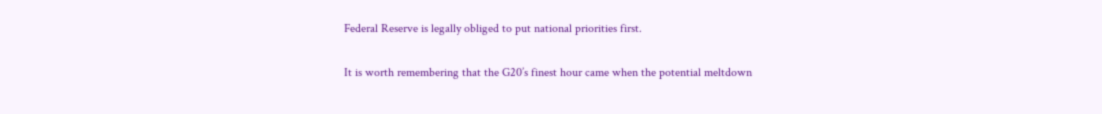Federal Reserve is legally obliged to put national priorities first.

It is worth remembering that the G20’s finest hour came when the potential meltdown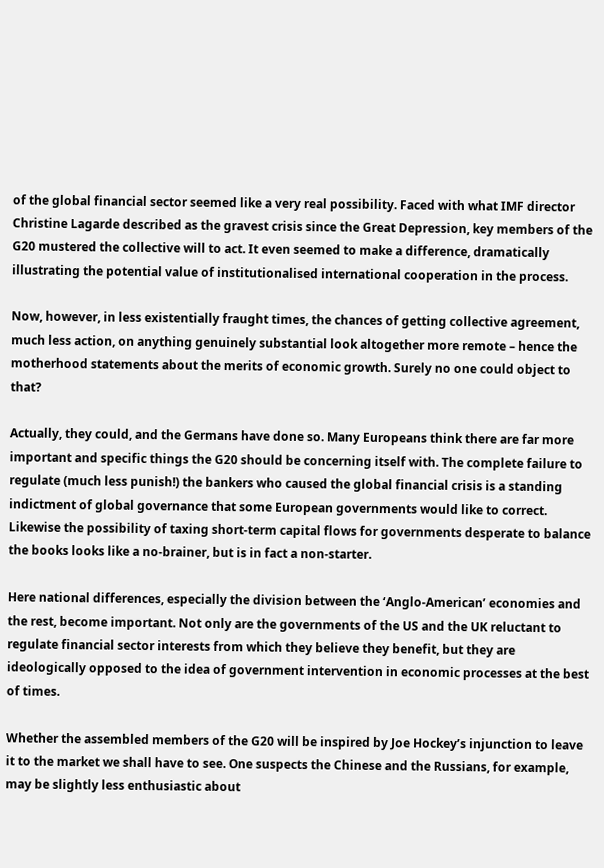of the global financial sector seemed like a very real possibility. Faced with what IMF director Christine Lagarde described as the gravest crisis since the Great Depression, key members of the G20 mustered the collective will to act. It even seemed to make a difference, dramatically illustrating the potential value of institutionalised international cooperation in the process.

Now, however, in less existentially fraught times, the chances of getting collective agreement, much less action, on anything genuinely substantial look altogether more remote – hence the motherhood statements about the merits of economic growth. Surely no one could object to that?

Actually, they could, and the Germans have done so. Many Europeans think there are far more important and specific things the G20 should be concerning itself with. The complete failure to regulate (much less punish!) the bankers who caused the global financial crisis is a standing indictment of global governance that some European governments would like to correct. Likewise the possibility of taxing short-term capital flows for governments desperate to balance the books looks like a no-brainer, but is in fact a non-starter.

Here national differences, especially the division between the ‘Anglo-American’ economies and the rest, become important. Not only are the governments of the US and the UK reluctant to regulate financial sector interests from which they believe they benefit, but they are ideologically opposed to the idea of government intervention in economic processes at the best of times.

Whether the assembled members of the G20 will be inspired by Joe Hockey’s injunction to leave it to the market we shall have to see. One suspects the Chinese and the Russians, for example, may be slightly less enthusiastic about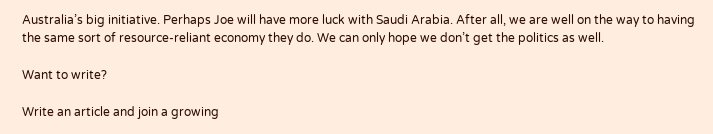Australia’s big initiative. Perhaps Joe will have more luck with Saudi Arabia. After all, we are well on the way to having the same sort of resource-reliant economy they do. We can only hope we don’t get the politics as well.

Want to write?

Write an article and join a growing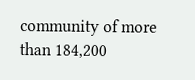community of more than 184,200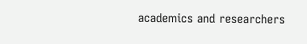academics and researchers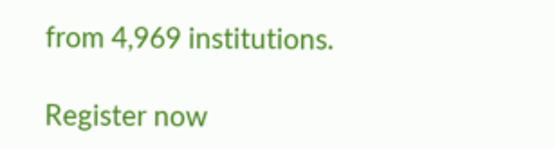from 4,969 institutions.

Register now